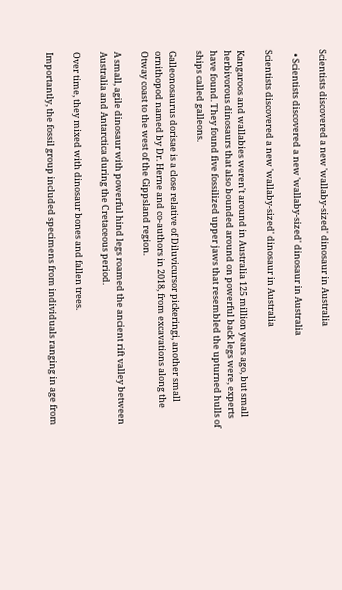Scientists discovered a new 'wallaby-sized' dinosaur in Australia

  • Scientists discovered a new 'wallaby-sized' dinosaur in Australia

Scientists discovered a new 'wallaby-sized' dinosaur in Australia

Kangaroos and wallabies weren't around in Australia 125 million years ago, but small herbivorous dinosaurs that also bounded around on powerful back legs were, experts have found. They found five fossilized upper jaws that resembled the upturned hulls of ships called galleons.

Galleonosaurus dorisae is a close relative of Diluvicursor pickeringi, another small ornithopod named by Dr. Herne and co-authors in 2018, from excavations along the Otway coast to the west of the Gippsland region.

A small, agile dinosaur with powerful hind legs roamed the ancient rift valley between Australia and Antarctica during the Cretaceous period.

Over time, they mixed with dinosaur bones and fallen trees.

Importantly, the fossil group included specimens from individuals ranging in age from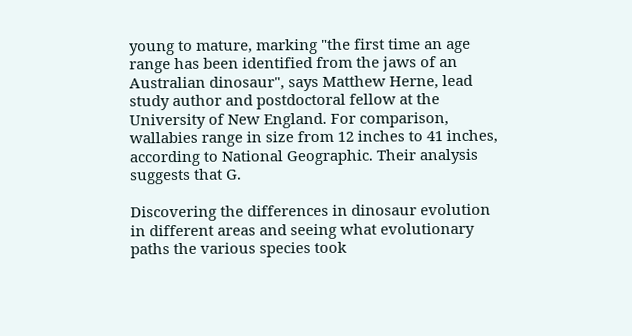young to mature, marking "the first time an age range has been identified from the jaws of an Australian dinosaur", says Matthew Herne, lead study author and postdoctoral fellow at the University of New England. For comparison, wallabies range in size from 12 inches to 41 inches, according to National Geographic. Their analysis suggests that G.

Discovering the differences in dinosaur evolution in different areas and seeing what evolutionary paths the various species took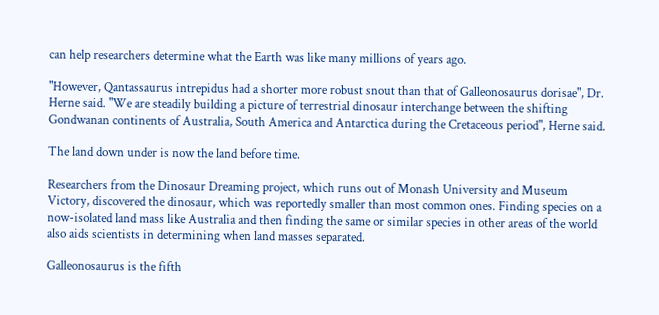can help researchers determine what the Earth was like many millions of years ago.

"However, Qantassaurus intrepidus had a shorter more robust snout than that of Galleonosaurus dorisae", Dr. Herne said. "We are steadily building a picture of terrestrial dinosaur interchange between the shifting Gondwanan continents of Australia, South America and Antarctica during the Cretaceous period", Herne said.

The land down under is now the land before time.

Researchers from the Dinosaur Dreaming project, which runs out of Monash University and Museum Victory, discovered the dinosaur, which was reportedly smaller than most common ones. Finding species on a now-isolated land mass like Australia and then finding the same or similar species in other areas of the world also aids scientists in determining when land masses separated.

Galleonosaurus is the fifth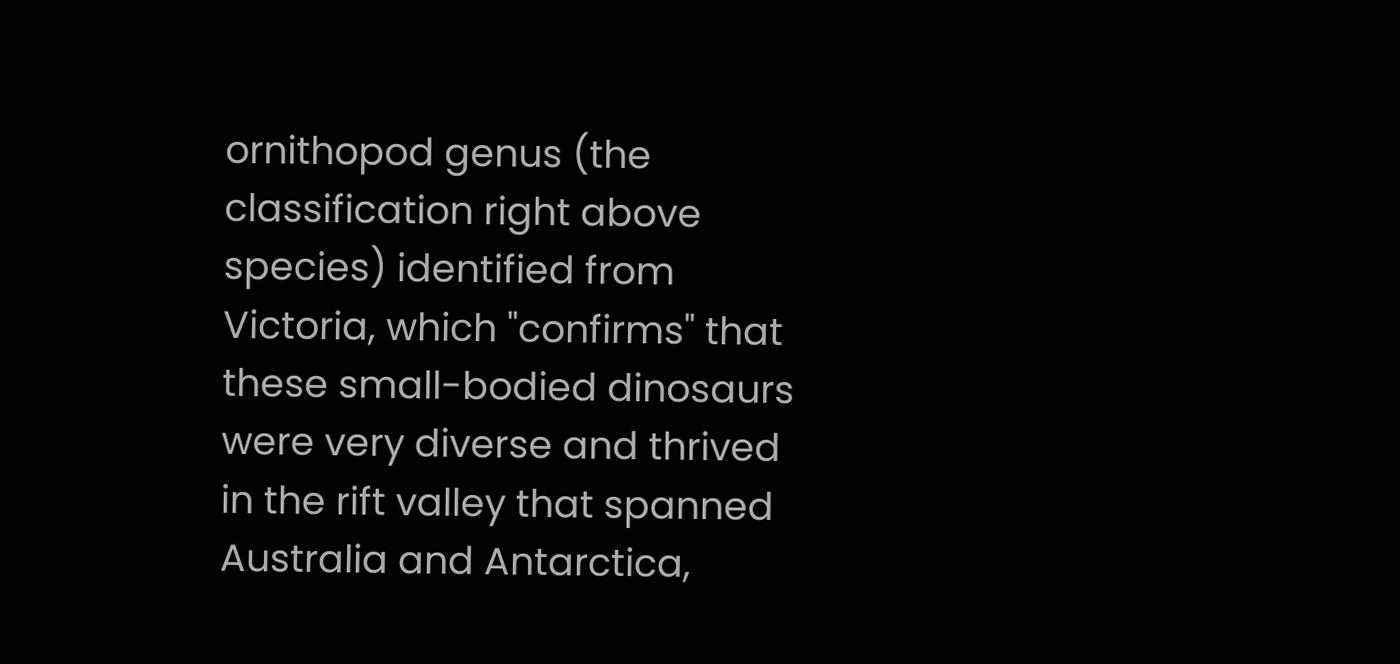ornithopod genus (the classification right above species) identified from Victoria, which "confirms" that these small-bodied dinosaurs were very diverse and thrived in the rift valley that spanned Australia and Antarctica,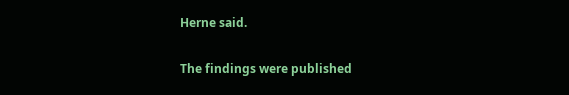Herne said.

The findings were published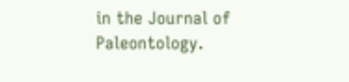in the Journal of Paleontology.